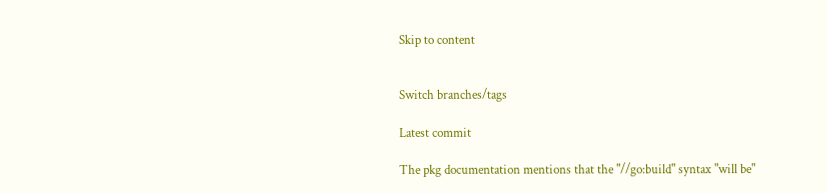Skip to content


Switch branches/tags

Latest commit

The pkg documentation mentions that the "//go:build" syntax "will be"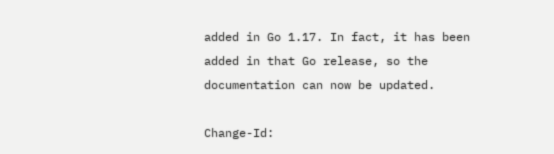added in Go 1.17. In fact, it has been added in that Go release, so the
documentation can now be updated.

Change-Id: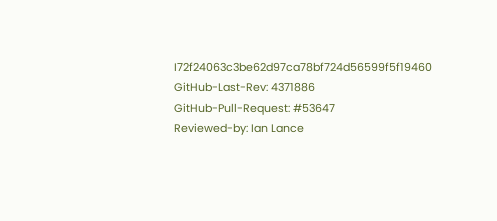I72f24063c3be62d97ca78bf724d56599f5f19460
GitHub-Last-Rev: 4371886
GitHub-Pull-Request: #53647
Reviewed-by: Ian Lance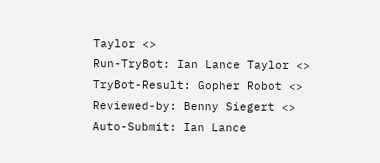Taylor <>
Run-TryBot: Ian Lance Taylor <>
TryBot-Result: Gopher Robot <>
Reviewed-by: Benny Siegert <>
Auto-Submit: Ian Lance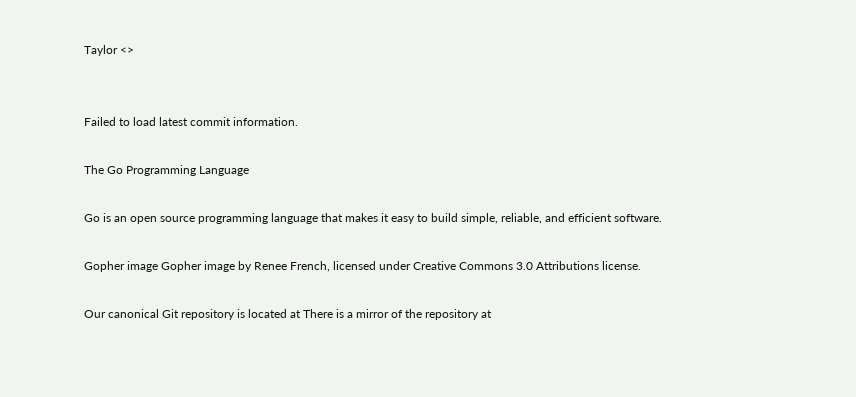Taylor <>


Failed to load latest commit information.

The Go Programming Language

Go is an open source programming language that makes it easy to build simple, reliable, and efficient software.

Gopher image Gopher image by Renee French, licensed under Creative Commons 3.0 Attributions license.

Our canonical Git repository is located at There is a mirror of the repository at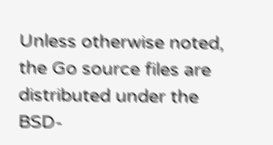Unless otherwise noted, the Go source files are distributed under the BSD-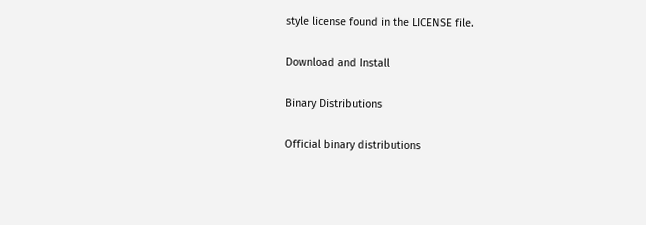style license found in the LICENSE file.

Download and Install

Binary Distributions

Official binary distributions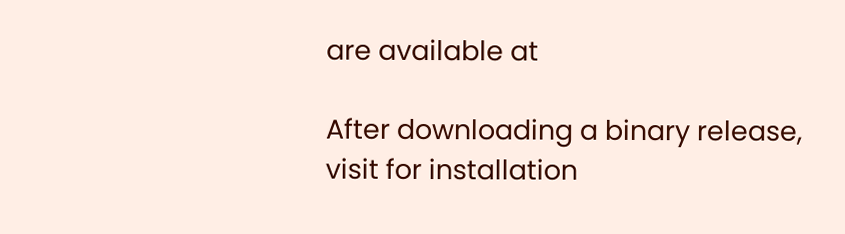are available at

After downloading a binary release, visit for installation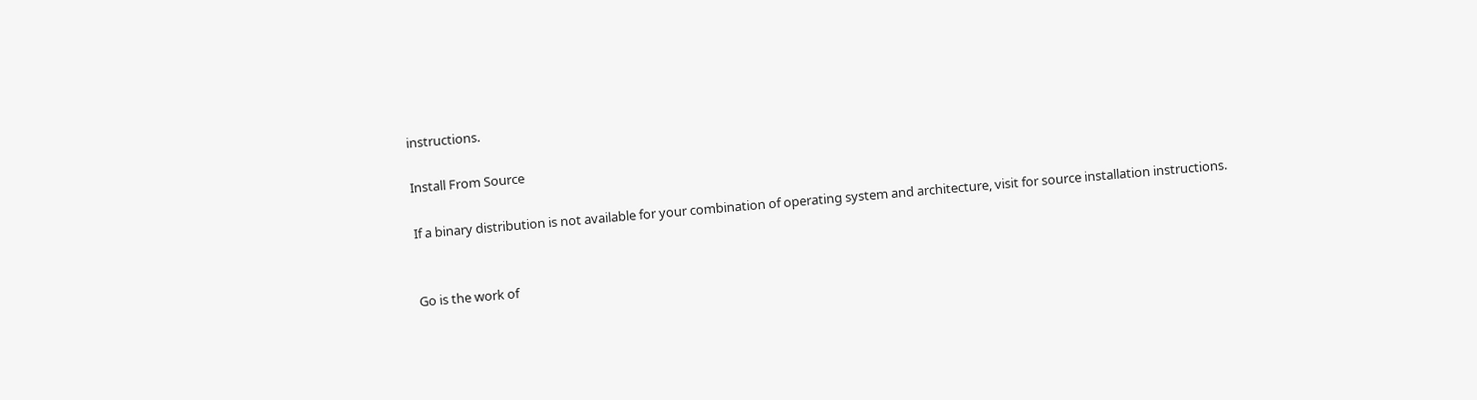instructions.

Install From Source

If a binary distribution is not available for your combination of operating system and architecture, visit for source installation instructions.


Go is the work of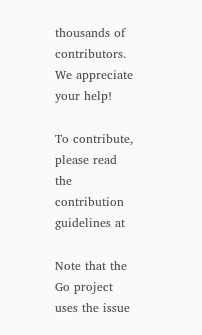thousands of contributors. We appreciate your help!

To contribute, please read the contribution guidelines at

Note that the Go project uses the issue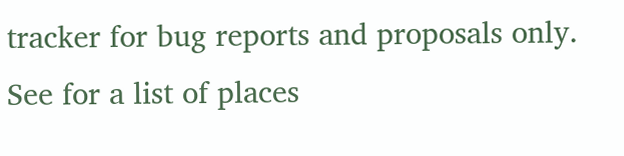tracker for bug reports and proposals only. See for a list of places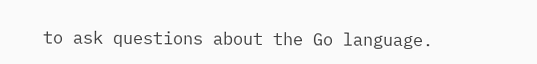to ask questions about the Go language.